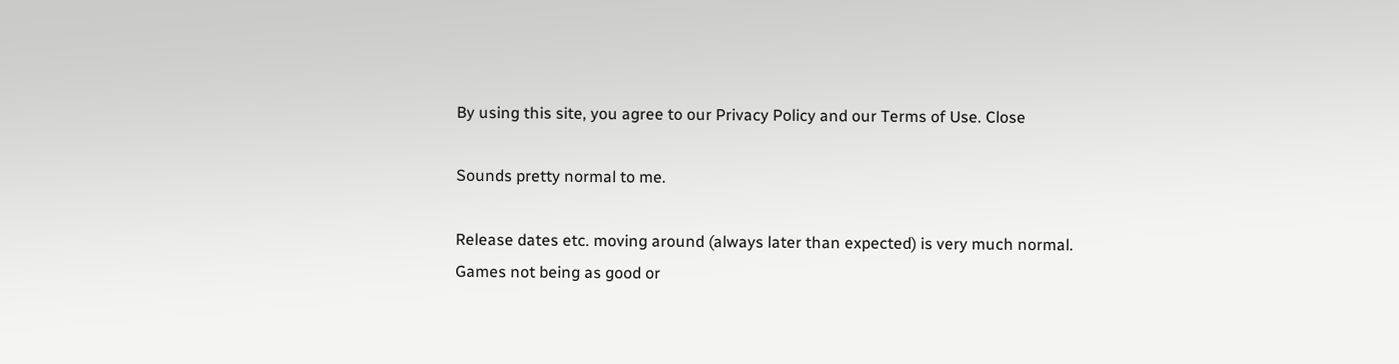By using this site, you agree to our Privacy Policy and our Terms of Use. Close

Sounds pretty normal to me.

Release dates etc. moving around (always later than expected) is very much normal. Games not being as good or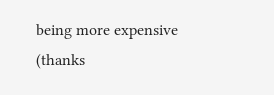being more expensive (thanks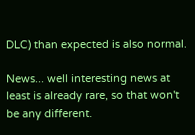DLC) than expected is also normal.

News... well interesting news at least is already rare, so that won't be any different.